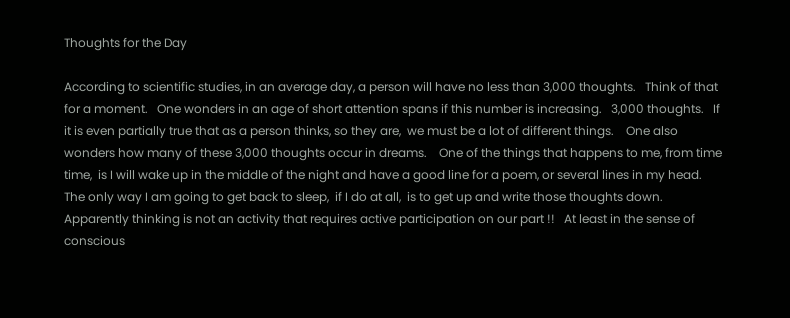Thoughts for the Day

According to scientific studies, in an average day, a person will have no less than 3,000 thoughts.   Think of that for a moment.   One wonders in an age of short attention spans if this number is increasing.   3,000 thoughts.   If it is even partially true that as a person thinks, so they are,  we must be a lot of different things.    One also wonders how many of these 3,000 thoughts occur in dreams.    One of the things that happens to me, from time time,  is I will wake up in the middle of the night and have a good line for a poem, or several lines in my head.  The only way I am going to get back to sleep,  if I do at all,  is to get up and write those thoughts down.  Apparently thinking is not an activity that requires active participation on our part !!   At least in the sense of conscious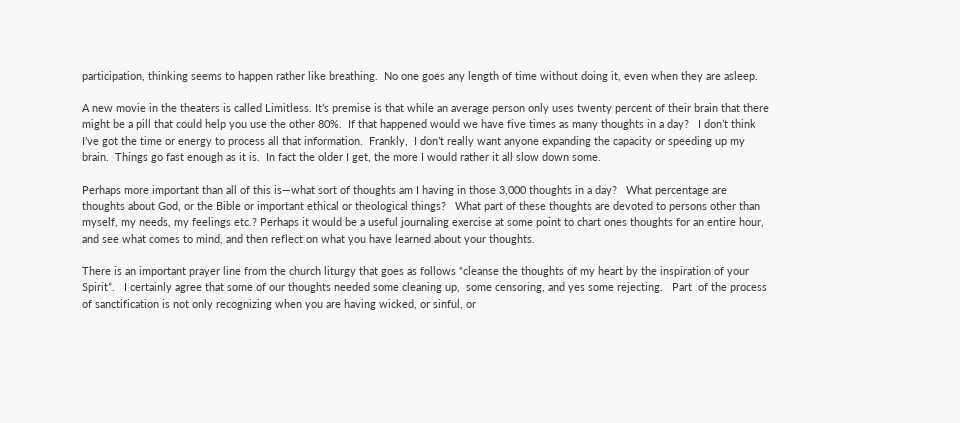participation, thinking seems to happen rather like breathing.  No one goes any length of time without doing it, even when they are asleep.

A new movie in the theaters is called Limitless. It’s premise is that while an average person only uses twenty percent of their brain that there might be a pill that could help you use the other 80%.  If that happened would we have five times as many thoughts in a day?   I don’t think I’ve got the time or energy to process all that information.  Frankly,  I don’t really want anyone expanding the capacity or speeding up my brain.  Things go fast enough as it is.  In fact the older I get, the more I would rather it all slow down some.

Perhaps more important than all of this is—what sort of thoughts am I having in those 3,000 thoughts in a day?   What percentage are thoughts about God, or the Bible or important ethical or theological things?   What part of these thoughts are devoted to persons other than myself, my needs, my feelings etc.? Perhaps it would be a useful journaling exercise at some point to chart ones thoughts for an entire hour, and see what comes to mind, and then reflect on what you have learned about your thoughts.

There is an important prayer line from the church liturgy that goes as follows “cleanse the thoughts of my heart by the inspiration of your Spirit”.   I certainly agree that some of our thoughts needed some cleaning up,  some censoring, and yes some rejecting.   Part  of the process of sanctification is not only recognizing when you are having wicked, or sinful, or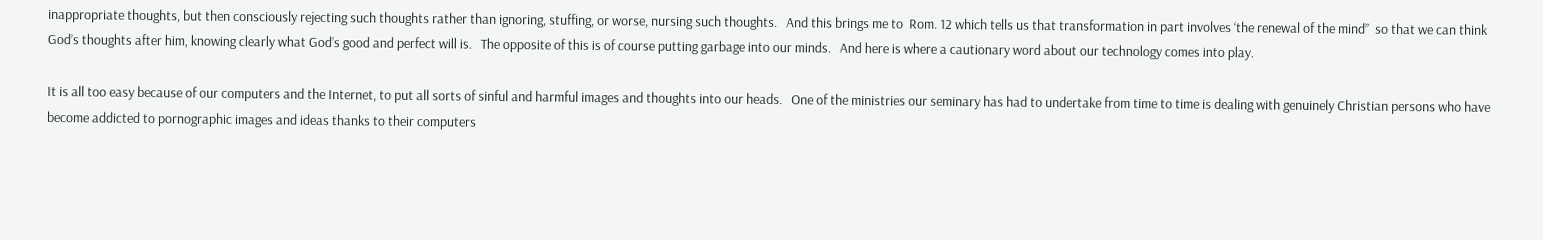inappropriate thoughts, but then consciously rejecting such thoughts rather than ignoring, stuffing, or worse, nursing such thoughts.   And this brings me to  Rom. 12 which tells us that transformation in part involves ‘the renewal of the mind”  so that we can think God’s thoughts after him, knowing clearly what God’s good and perfect will is.   The opposite of this is of course putting garbage into our minds.   And here is where a cautionary word about our technology comes into play.

It is all too easy because of our computers and the Internet, to put all sorts of sinful and harmful images and thoughts into our heads.   One of the ministries our seminary has had to undertake from time to time is dealing with genuinely Christian persons who have become addicted to pornographic images and ideas thanks to their computers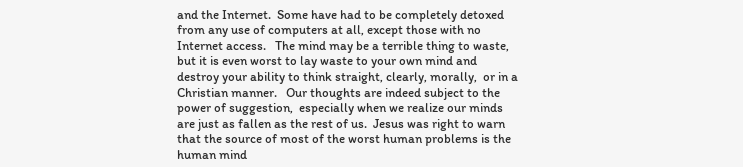and the Internet.  Some have had to be completely detoxed from any use of computers at all, except those with no Internet access.   The mind may be a terrible thing to waste,  but it is even worst to lay waste to your own mind and destroy your ability to think straight, clearly, morally,  or in a Christian manner.   Our thoughts are indeed subject to the power of suggestion,  especially when we realize our minds are just as fallen as the rest of us.  Jesus was right to warn that the source of most of the worst human problems is the human mind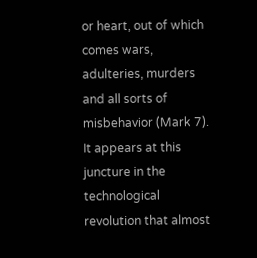or heart, out of which comes wars,  adulteries, murders and all sorts of misbehavior (Mark 7).   It appears at this juncture in the technological revolution that almost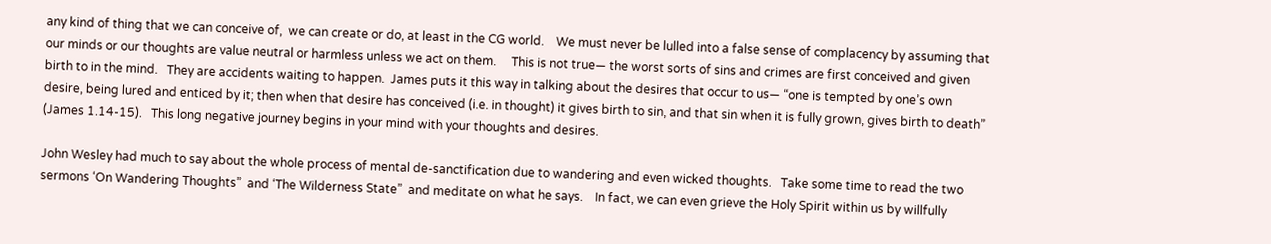any kind of thing that we can conceive of,  we can create or do, at least in the CG world.    We must never be lulled into a false sense of complacency by assuming that our minds or our thoughts are value neutral or harmless unless we act on them.     This is not true— the worst sorts of sins and crimes are first conceived and given birth to in the mind.   They are accidents waiting to happen.  James puts it this way in talking about the desires that occur to us— “one is tempted by one’s own desire, being lured and enticed by it; then when that desire has conceived (i.e. in thought) it gives birth to sin, and that sin when it is fully grown, gives birth to death” (James 1.14-15).   This long negative journey begins in your mind with your thoughts and desires.

John Wesley had much to say about the whole process of mental de-sanctification due to wandering and even wicked thoughts.   Take some time to read the two sermons ‘On Wandering Thoughts”  and ‘The Wilderness State”  and meditate on what he says.    In fact, we can even grieve the Holy Spirit within us by willfully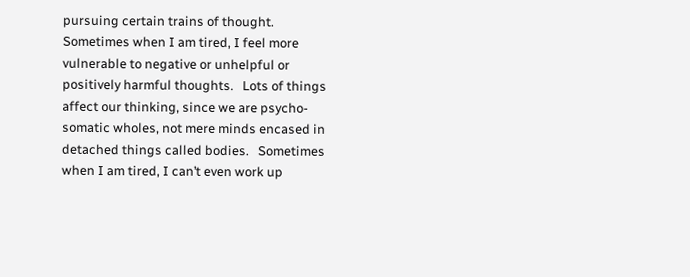pursuing certain trains of thought.   Sometimes when I am tired, I feel more vulnerable to negative or unhelpful or positively harmful thoughts.   Lots of things affect our thinking, since we are psycho-somatic wholes, not mere minds encased in detached things called bodies.   Sometimes when I am tired, I can’t even work up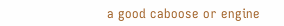a good caboose or engine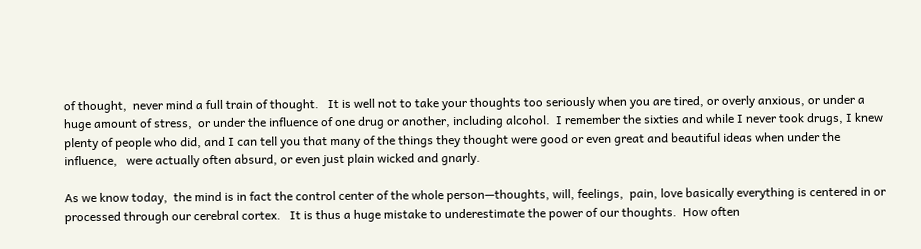of thought,  never mind a full train of thought.   It is well not to take your thoughts too seriously when you are tired, or overly anxious, or under a huge amount of stress,  or under the influence of one drug or another, including alcohol.  I remember the sixties and while I never took drugs, I knew plenty of people who did, and I can tell you that many of the things they thought were good or even great and beautiful ideas when under the influence,   were actually often absurd, or even just plain wicked and gnarly.

As we know today,  the mind is in fact the control center of the whole person—thoughts, will, feelings,  pain, love basically everything is centered in or processed through our cerebral cortex.   It is thus a huge mistake to underestimate the power of our thoughts.  How often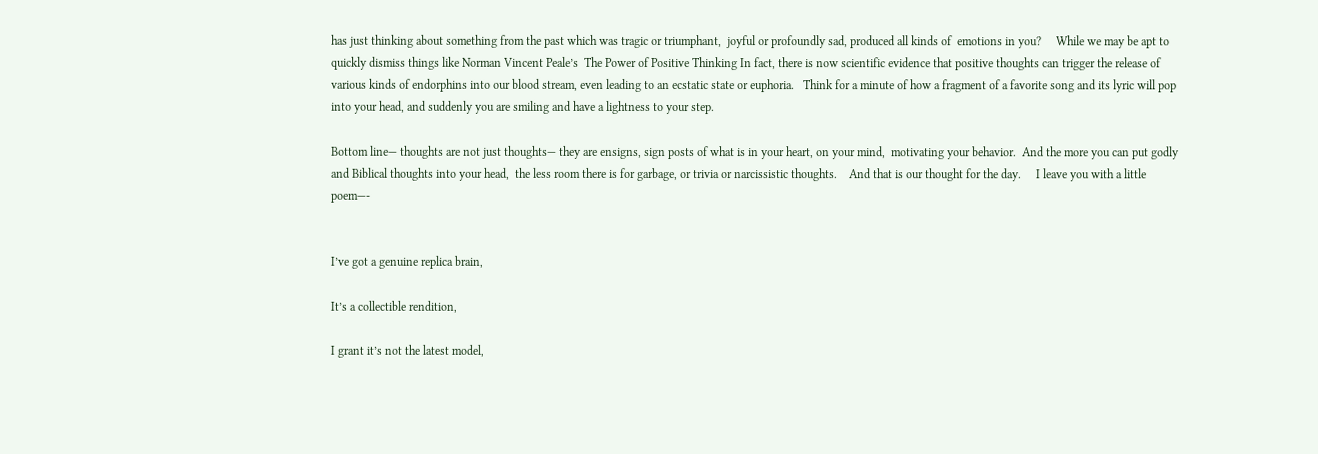has just thinking about something from the past which was tragic or triumphant,  joyful or profoundly sad, produced all kinds of  emotions in you?     While we may be apt to quickly dismiss things like Norman Vincent Peale’s  The Power of Positive Thinking In fact, there is now scientific evidence that positive thoughts can trigger the release of various kinds of endorphins into our blood stream, even leading to an ecstatic state or euphoria.   Think for a minute of how a fragment of a favorite song and its lyric will pop into your head, and suddenly you are smiling and have a lightness to your step.

Bottom line— thoughts are not just thoughts— they are ensigns, sign posts of what is in your heart, on your mind,  motivating your behavior.  And the more you can put godly and Biblical thoughts into your head,  the less room there is for garbage, or trivia or narcissistic thoughts.    And that is our thought for the day.     I leave you with a little poem—-


I’ve got a genuine replica brain,

It’s a collectible rendition,

I grant it’s not the latest model,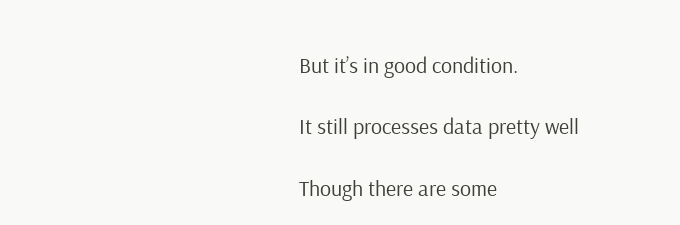But it’s in good condition.

It still processes data pretty well

Though there are some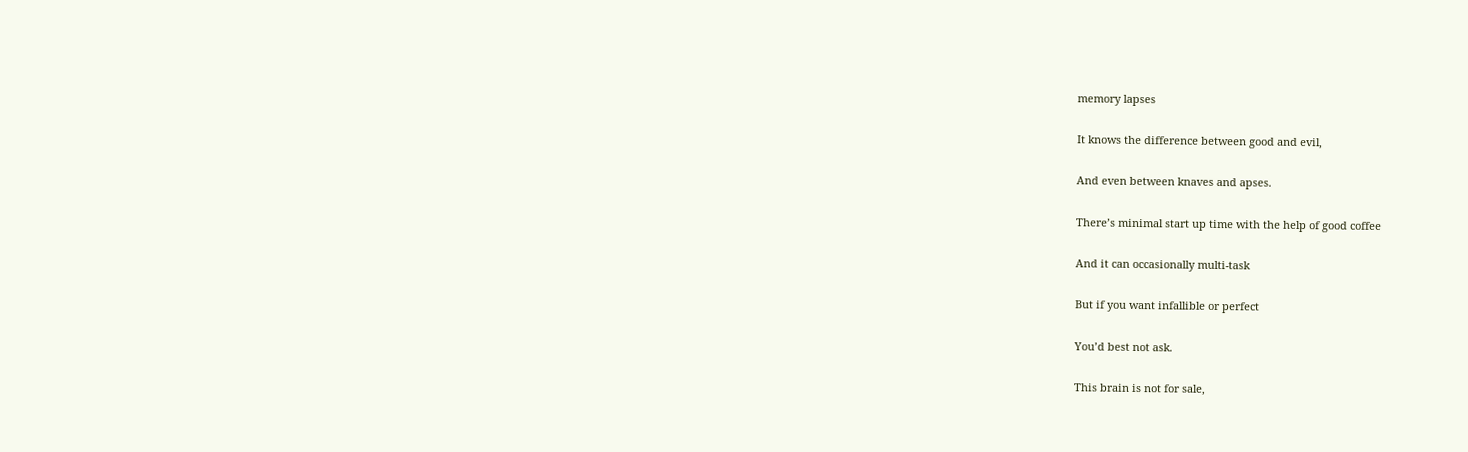memory lapses

It knows the difference between good and evil,

And even between knaves and apses.

There’s minimal start up time with the help of good coffee

And it can occasionally multi-task

But if you want infallible or perfect

You’d best not ask.

This brain is not for sale,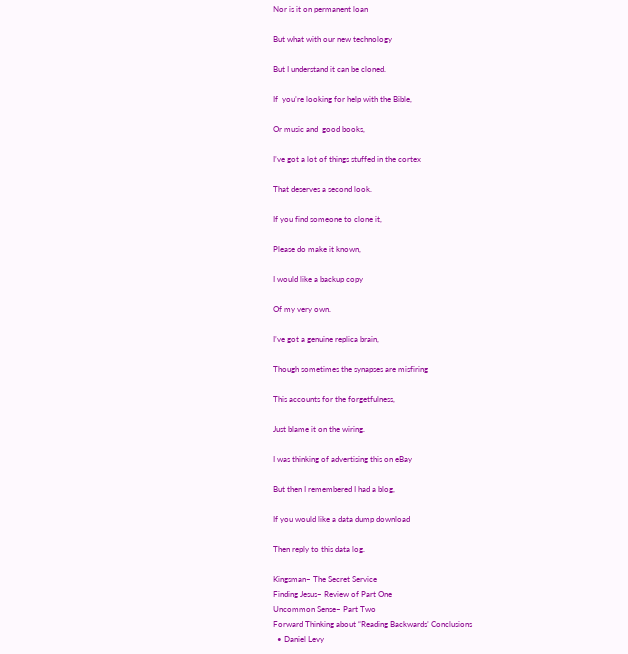Nor is it on permanent loan

But what with our new technology

But I understand it can be cloned.

If  you’re looking for help with the Bible,

Or music and  good books,

I’ve got a lot of things stuffed in the cortex

That deserves a second look.

If you find someone to clone it,

Please do make it known,

I would like a backup copy

Of my very own.

I’ve got a genuine replica brain,

Though sometimes the synapses are misfiring

This accounts for the forgetfulness,

Just blame it on the wiring.

I was thinking of advertising this on eBay

But then I remembered I had a blog,

If you would like a data dump download

Then reply to this data log.

Kingsman– The Secret Service
Finding Jesus– Review of Part One
Uncommon Sense– Part Two
Forward Thinking about “Reading Backwards’ Conclusions
  • Daniel Levy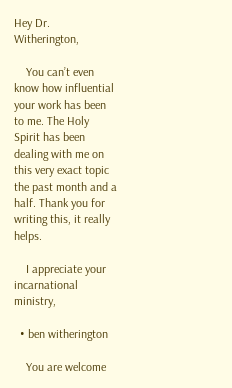Hey Dr. Witherington,

    You can’t even know how influential your work has been to me. The Holy Spirit has been dealing with me on this very exact topic the past month and a half. Thank you for writing this, it really helps.

    I appreciate your incarnational ministry,

  • ben witherington

    You are welcome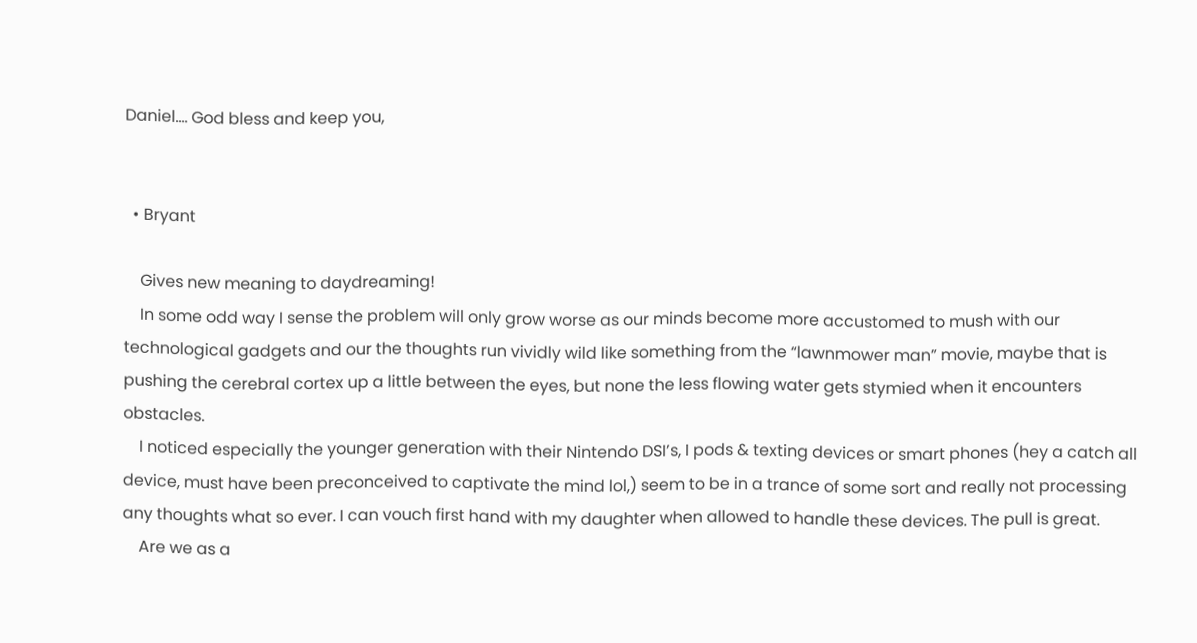Daniel…. God bless and keep you,


  • Bryant

    Gives new meaning to daydreaming!
    In some odd way I sense the problem will only grow worse as our minds become more accustomed to mush with our technological gadgets and our the thoughts run vividly wild like something from the “lawnmower man” movie, maybe that is pushing the cerebral cortex up a little between the eyes, but none the less flowing water gets stymied when it encounters obstacles.
    I noticed especially the younger generation with their Nintendo DSI’s, I pods & texting devices or smart phones (hey a catch all device, must have been preconceived to captivate the mind lol,) seem to be in a trance of some sort and really not processing any thoughts what so ever. I can vouch first hand with my daughter when allowed to handle these devices. The pull is great.
    Are we as a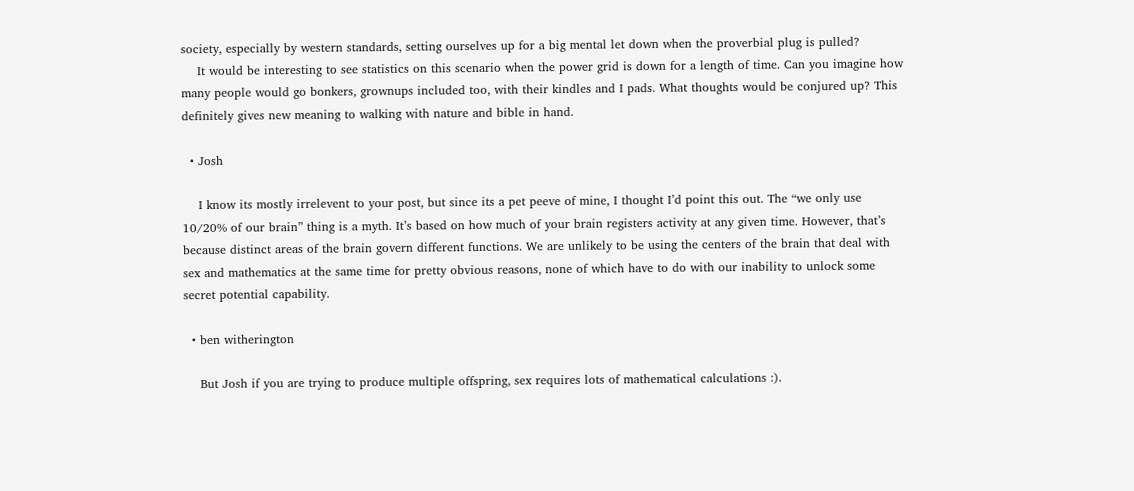society, especially by western standards, setting ourselves up for a big mental let down when the proverbial plug is pulled?
    It would be interesting to see statistics on this scenario when the power grid is down for a length of time. Can you imagine how many people would go bonkers, grownups included too, with their kindles and I pads. What thoughts would be conjured up? This definitely gives new meaning to walking with nature and bible in hand.

  • Josh

    I know its mostly irrelevent to your post, but since its a pet peeve of mine, I thought I’d point this out. The “we only use 10/20% of our brain” thing is a myth. It’s based on how much of your brain registers activity at any given time. However, that’s because distinct areas of the brain govern different functions. We are unlikely to be using the centers of the brain that deal with sex and mathematics at the same time for pretty obvious reasons, none of which have to do with our inability to unlock some secret potential capability.

  • ben witherington

    But Josh if you are trying to produce multiple offspring, sex requires lots of mathematical calculations :).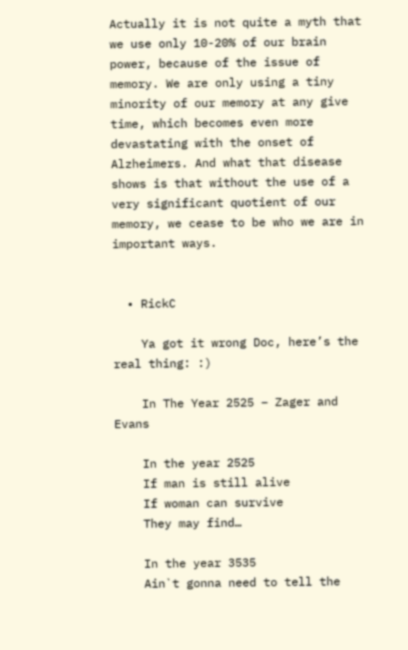Actually it is not quite a myth that we use only 10-20% of our brain power, because of the issue of memory. We are only using a tiny minority of our memory at any give time, which becomes even more devastating with the onset of Alzheimers. And what that disease shows is that without the use of a very significant quotient of our memory, we cease to be who we are in important ways.


  • RickC

    Ya got it wrong Doc, here’s the real thing: :)

    In The Year 2525 – Zager and Evans

    In the year 2525
    If man is still alive
    If woman can survive
    They may find…

    In the year 3535
    Ain`t gonna need to tell the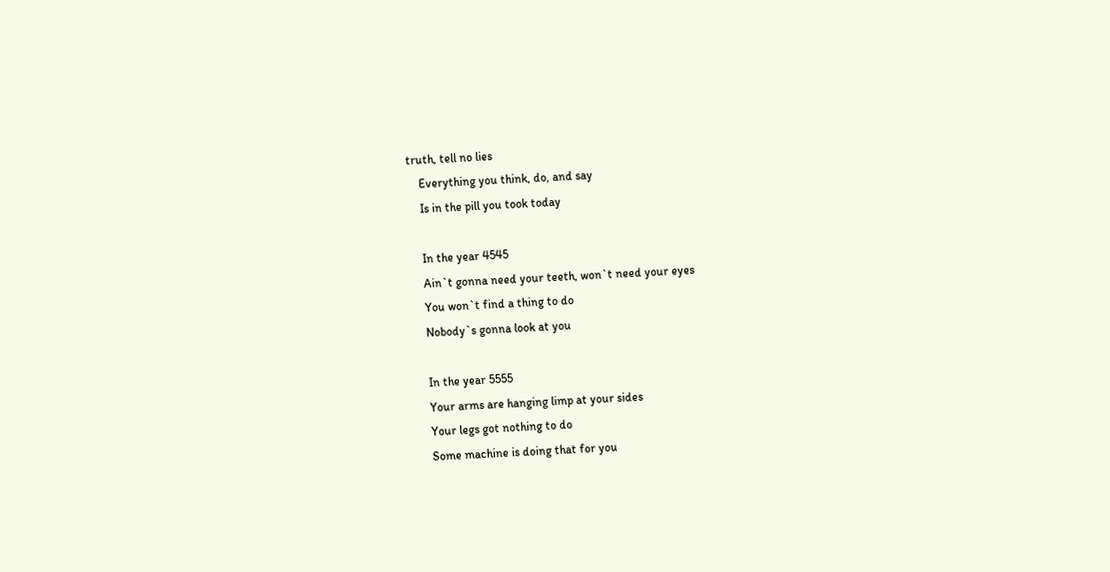truth, tell no lies
    Everything you think, do, and say
    Is in the pill you took today

    In the year 4545
    Ain`t gonna need your teeth, won`t need your eyes
    You won`t find a thing to do
    Nobody`s gonna look at you

    In the year 5555
    Your arms are hanging limp at your sides
    Your legs got nothing to do
    Some machine is doing that for you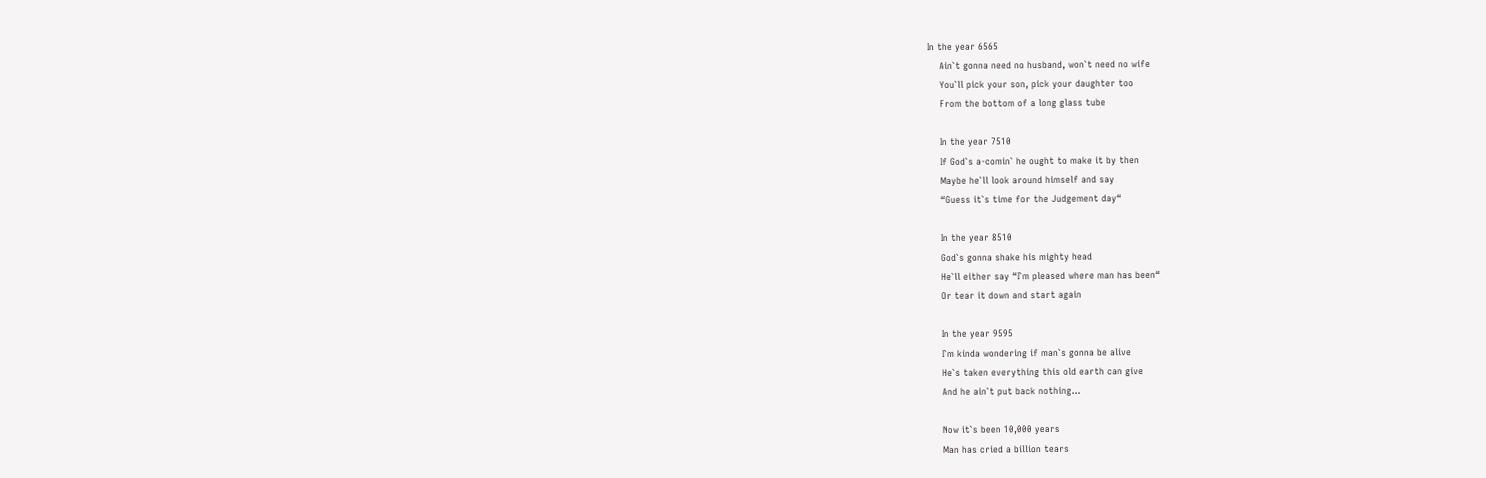In the year 6565
    Ain`t gonna need no husband, won`t need no wife
    You`ll pick your son, pick your daughter too
    From the bottom of a long glass tube

    In the year 7510
    If God`s a-comin` he ought to make it by then
    Maybe he`ll look around himself and say
    “Guess it`s time for the Judgement day“

    In the year 8510
    God`s gonna shake his mighty head
    He`ll either say “I`m pleased where man has been“
    Or tear it down and start again

    In the year 9595
    I`m kinda wondering if man`s gonna be alive
    He`s taken everything this old earth can give
    And he ain`t put back nothing…

    Now it`s been 10,000 years
    Man has cried a billion tears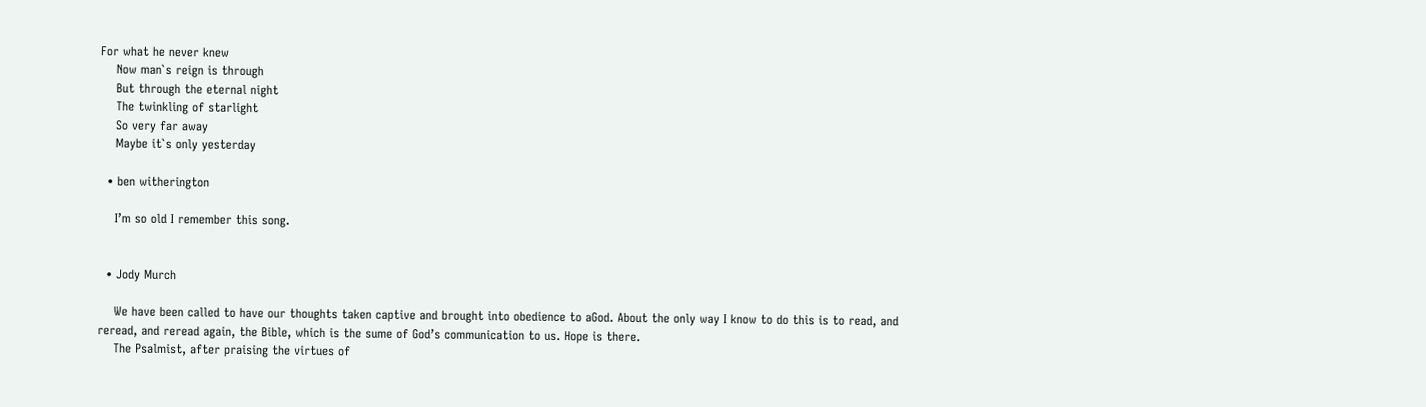For what he never knew
    Now man`s reign is through
    But through the eternal night
    The twinkling of starlight
    So very far away
    Maybe it`s only yesterday

  • ben witherington

    I’m so old I remember this song.


  • Jody Murch

    We have been called to have our thoughts taken captive and brought into obedience to aGod. About the only way I know to do this is to read, and reread, and reread again, the Bible, which is the sume of God’s communication to us. Hope is there.
    The Psalmist, after praising the virtues of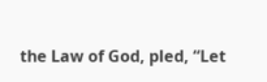the Law of God, pled, “Let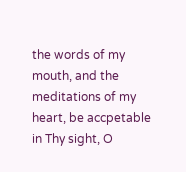the words of my mouth, and the meditations of my heart, be accpetable in Thy sight, O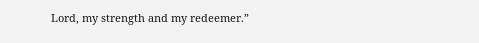Lord, my strength and my redeemer.”